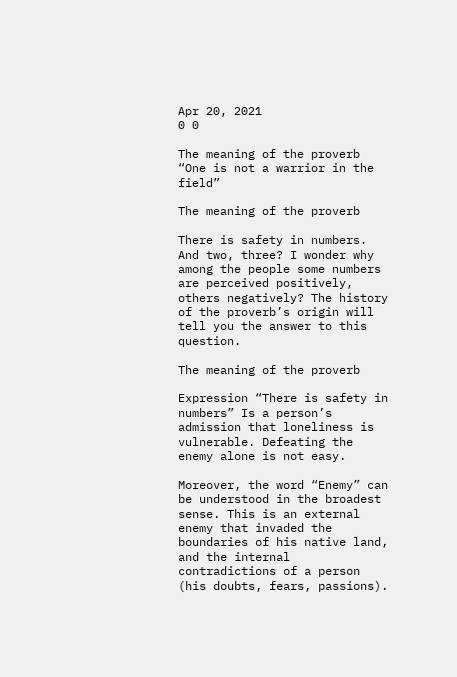Apr 20, 2021
0 0

The meaning of the proverb “One is not a warrior in the field”

The meaning of the proverb

There is safety in numbers. And two, three? I wonder why among the people some numbers are perceived positively, others negatively? The history of the proverb’s origin will tell you the answer to this question.

The meaning of the proverb

Expression “There is safety in numbers” Is a person’s admission that loneliness is vulnerable. Defeating the enemy alone is not easy.

Moreover, the word “Enemy” can be understood in the broadest sense. This is an external enemy that invaded the boundaries of his native land, and the internal contradictions of a person (his doubts, fears, passions).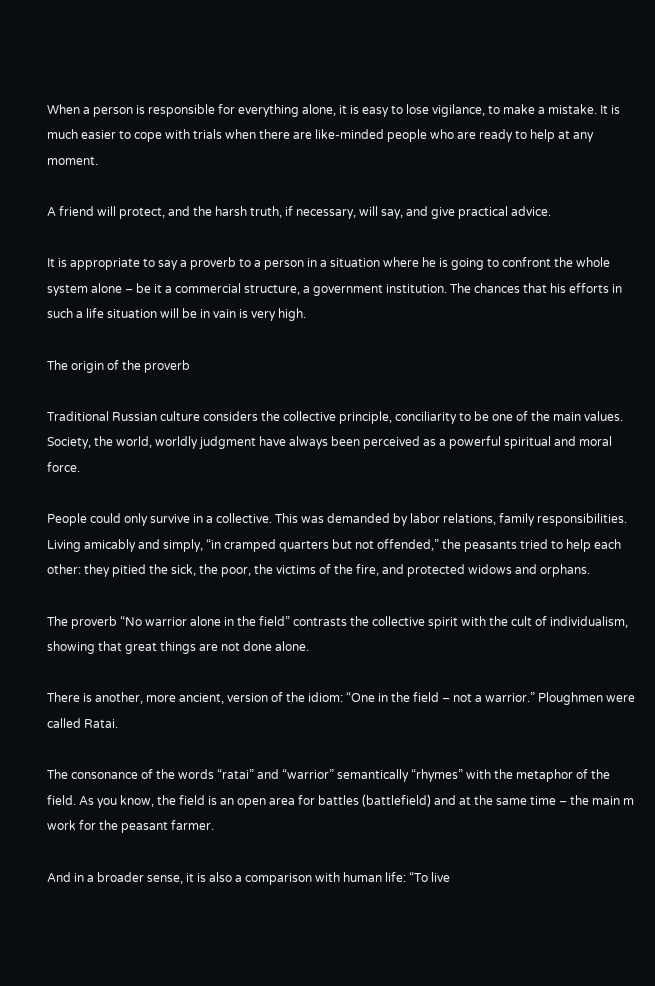When a person is responsible for everything alone, it is easy to lose vigilance, to make a mistake. It is much easier to cope with trials when there are like-minded people who are ready to help at any moment.

A friend will protect, and the harsh truth, if necessary, will say, and give practical advice.

It is appropriate to say a proverb to a person in a situation where he is going to confront the whole system alone – be it a commercial structure, a government institution. The chances that his efforts in such a life situation will be in vain is very high.

The origin of the proverb

Traditional Russian culture considers the collective principle, conciliarity to be one of the main values. Society, the world, worldly judgment have always been perceived as a powerful spiritual and moral force.

People could only survive in a collective. This was demanded by labor relations, family responsibilities. Living amicably and simply, “in cramped quarters but not offended,” the peasants tried to help each other: they pitied the sick, the poor, the victims of the fire, and protected widows and orphans.

The proverb “No warrior alone in the field” contrasts the collective spirit with the cult of individualism, showing that great things are not done alone.

There is another, more ancient, version of the idiom: “One in the field – not a warrior.” Ploughmen were called Ratai.

The consonance of the words “ratai” and “warrior” semantically “rhymes” with the metaphor of the field. As you know, the field is an open area for battles (battlefield) and at the same time – the main m work for the peasant farmer.

And in a broader sense, it is also a comparison with human life: “To live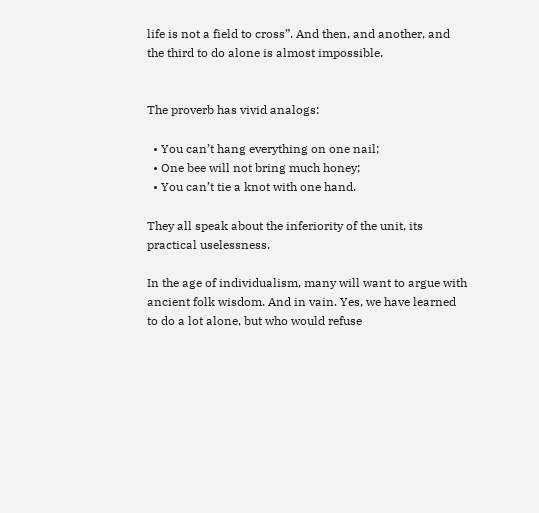life is not a field to cross”. And then, and another, and the third to do alone is almost impossible.


The proverb has vivid analogs:

  • You can’t hang everything on one nail;
  • One bee will not bring much honey;
  • You can’t tie a knot with one hand.

They all speak about the inferiority of the unit, its practical uselessness.

In the age of individualism, many will want to argue with ancient folk wisdom. And in vain. Yes, we have learned to do a lot alone, but who would refuse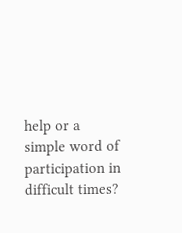help or a simple word of participation in difficult times?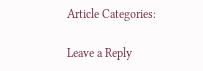Article Categories:

Leave a Reply